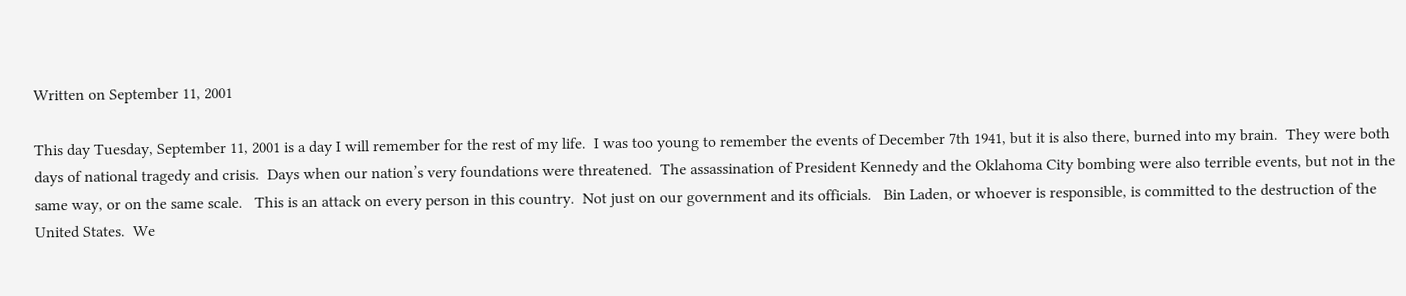Written on September 11, 2001

This day Tuesday, September 11, 2001 is a day I will remember for the rest of my life.  I was too young to remember the events of December 7th 1941, but it is also there, burned into my brain.  They were both days of national tragedy and crisis.  Days when our nation’s very foundations were threatened.  The assassination of President Kennedy and the Oklahoma City bombing were also terrible events, but not in the same way, or on the same scale.   This is an attack on every person in this country.  Not just on our government and its officials.   Bin Laden, or whoever is responsible, is committed to the destruction of the United States.  We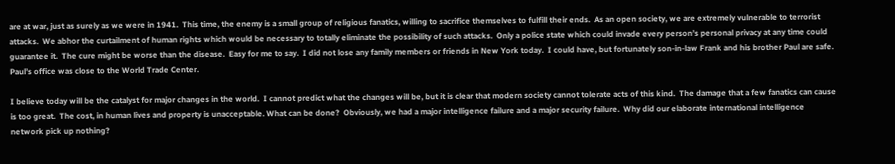are at war, just as surely as we were in 1941.  This time, the enemy is a small group of religious fanatics, willing to sacrifice themselves to fulfill their ends.  As an open society, we are extremely vulnerable to terrorist attacks.  We abhor the curtailment of human rights which would be necessary to totally eliminate the possibility of such attacks.  Only a police state which could invade every person’s personal privacy at any time could guarantee it.  The cure might be worse than the disease.  Easy for me to say.  I did not lose any family members or friends in New York today.  I could have, but fortunately son-in-law Frank and his brother Paul are safe.  Paul’s office was close to the World Trade Center.

I believe today will be the catalyst for major changes in the world.  I cannot predict what the changes will be, but it is clear that modern society cannot tolerate acts of this kind.  The damage that a few fanatics can cause is too great.  The cost, in human lives and property is unacceptable. What can be done?  Obviously, we had a major intelligence failure and a major security failure.  Why did our elaborate international intelligence network pick up nothing?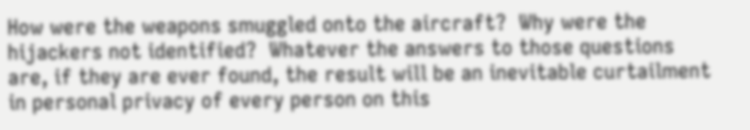How were the weapons smuggled onto the aircraft?  Why were the hijackers not identified?  Whatever the answers to those questions are, if they are ever found, the result will be an inevitable curtailment in personal privacy of every person on this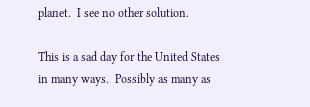planet.  I see no other solution.

This is a sad day for the United States in many ways.  Possibly as many as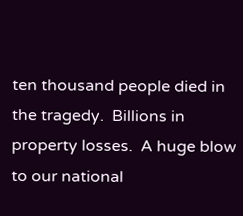ten thousand people died in the tragedy.  Billions in property losses.  A huge blow to our national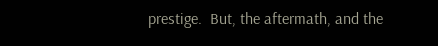prestige.  But, the aftermath, and the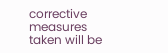corrective measures taken will be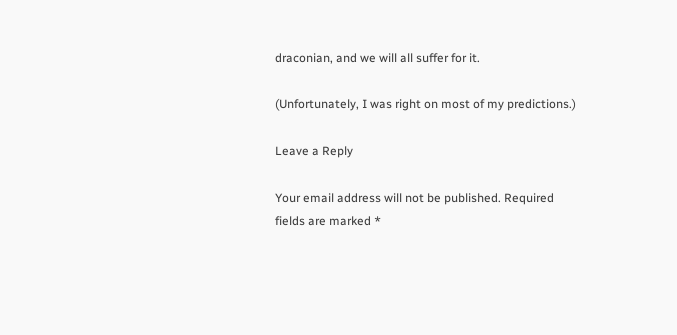draconian, and we will all suffer for it.

(Unfortunately, I was right on most of my predictions.)

Leave a Reply

Your email address will not be published. Required fields are marked *